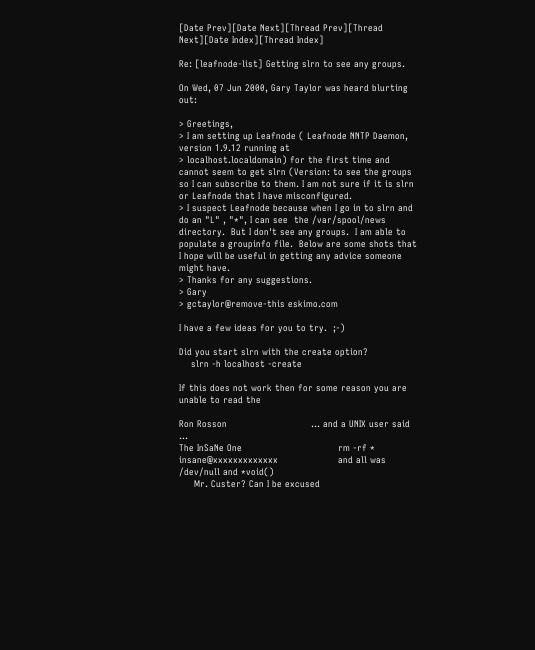[Date Prev][Date Next][Thread Prev][Thread Next][Date Index][Thread Index]

Re: [leafnode-list] Getting slrn to see any groups.

On Wed, 07 Jun 2000, Gary Taylor was heard blurting out:

> Greetings,
> I am setting up Leafnode ( Leafnode NNTP Daemon, version 1.9.12 running at
> localhost.localdomain) for the first time and cannot seem to get slrn (Version: to see the groups so I can subscribe to them. I am not sure if it is slrn or Leafnode that I have misconfigured.
> I suspect Leafnode because when I go in to slrn and do an "L" , "*", I can see  the /var/spool/news directory.  But I don't see any groups.  I am able to populate a groupinfo file.  Below are some shots that I hope will be useful in getting any advice someone might have.
> Thanks for any suggestions.
> Gary
> gctaylor@remove-this eskimo.com

I have a few ideas for you to try.  ;-)

Did you start slrn with the create option?
    slrn -h localhost -create

If this does not work then for some reason you are unable to read the

Ron Rosson                            ... and a UNIX user said ...
The InSaNe One                                rm -rf *
insane@xxxxxxxxxxxxx                    and all was /dev/null and *void()
     Mr. Custer? Can I be excused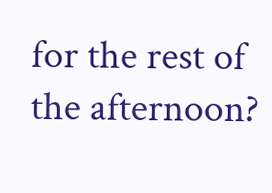for the rest of the afternoon?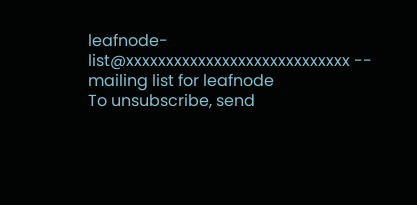leafnode-list@xxxxxxxxxxxxxxxxxxxxxxxxxxxx -- mailing list for leafnode
To unsubscribe, send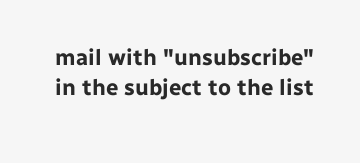mail with "unsubscribe" in the subject to the list